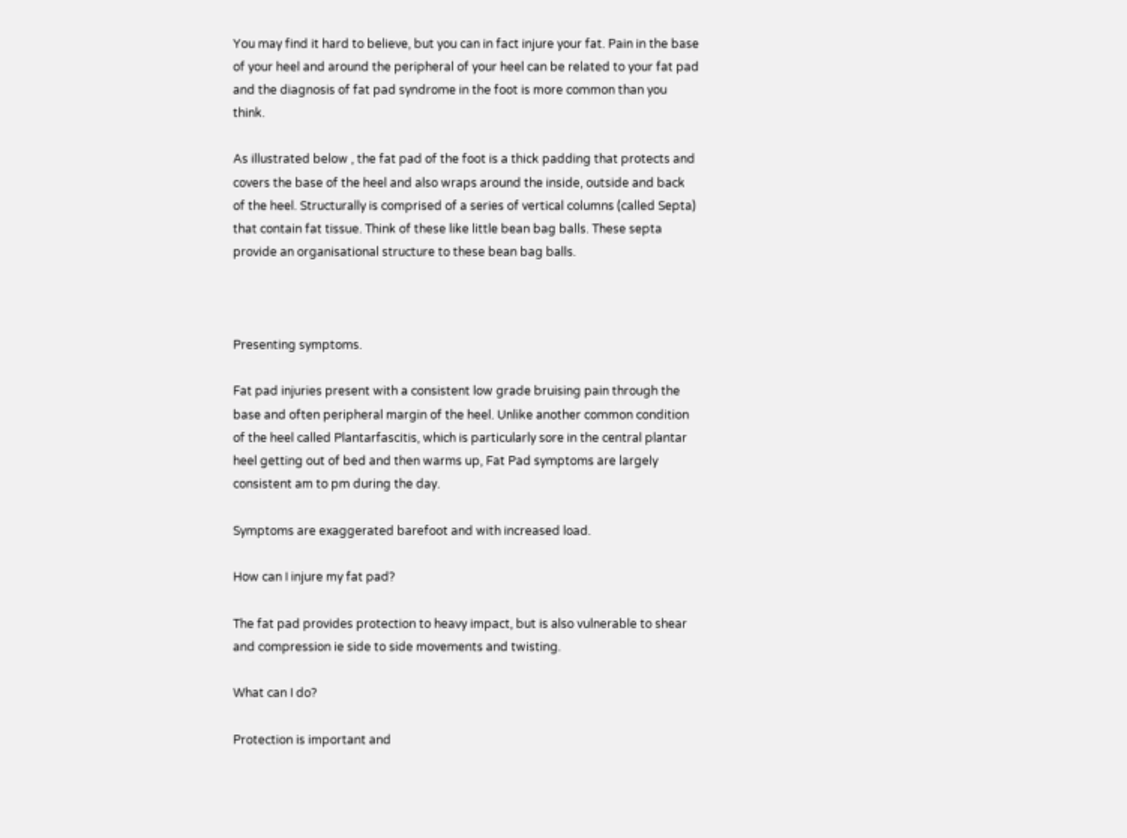You may find it hard to believe, but you can in fact injure your fat. Pain in the base of your heel and around the peripheral of your heel can be related to your fat pad and the diagnosis of fat pad syndrome in the foot is more common than you think.

As illustrated below , the fat pad of the foot is a thick padding that protects and covers the base of the heel and also wraps around the inside, outside and back of the heel. Structurally is comprised of a series of vertical columns (called Septa) that contain fat tissue. Think of these like little bean bag balls. These septa provide an organisational structure to these bean bag balls.



Presenting symptoms.

Fat pad injuries present with a consistent low grade bruising pain through the base and often peripheral margin of the heel. Unlike another common condition of the heel called Plantarfascitis, which is particularly sore in the central plantar heel getting out of bed and then warms up, Fat Pad symptoms are largely consistent am to pm during the day.

Symptoms are exaggerated barefoot and with increased load.

How can I injure my fat pad?

The fat pad provides protection to heavy impact, but is also vulnerable to shear and compression ie side to side movements and twisting.

What can I do?

Protection is important and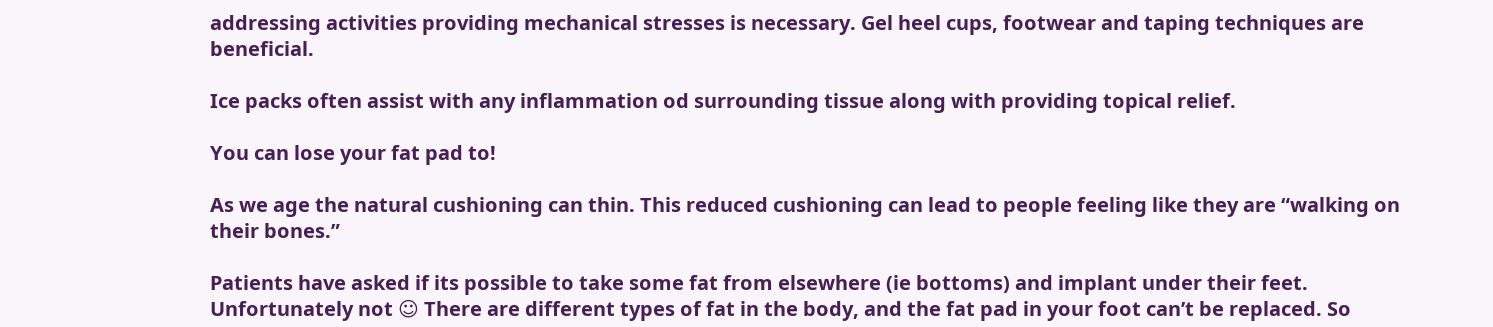addressing activities providing mechanical stresses is necessary. Gel heel cups, footwear and taping techniques are beneficial.

Ice packs often assist with any inflammation od surrounding tissue along with providing topical relief.

You can lose your fat pad to!

As we age the natural cushioning can thin. This reduced cushioning can lead to people feeling like they are “walking on their bones.”

Patients have asked if its possible to take some fat from elsewhere (ie bottoms) and implant under their feet. Unfortunately not ☺ There are different types of fat in the body, and the fat pad in your foot can’t be replaced. So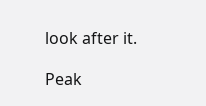look after it.

Peak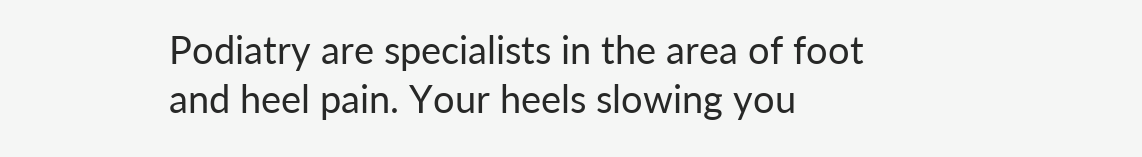Podiatry are specialists in the area of foot and heel pain. Your heels slowing you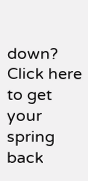down? Click here to get your spring back